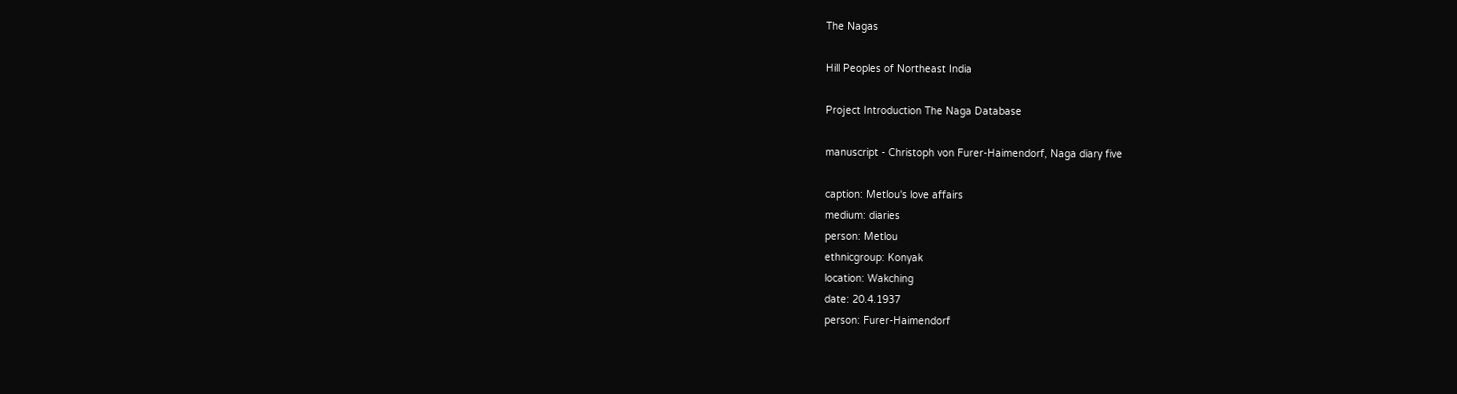The Nagas

Hill Peoples of Northeast India

Project Introduction The Naga Database

manuscript - Christoph von Furer-Haimendorf, Naga diary five

caption: Metlou's love affairs
medium: diaries
person: Metlou
ethnicgroup: Konyak
location: Wakching
date: 20.4.1937
person: Furer-Haimendorf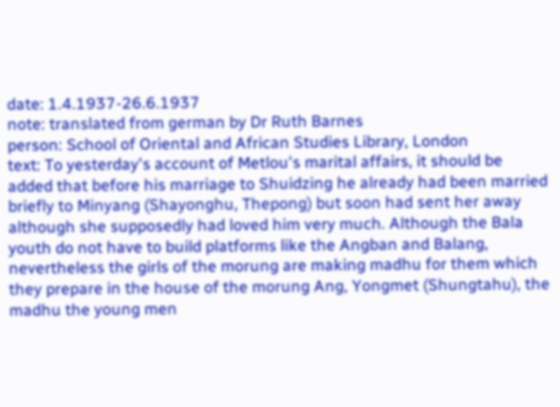date: 1.4.1937-26.6.1937
note: translated from german by Dr Ruth Barnes
person: School of Oriental and African Studies Library, London
text: To yesterday's account of Metlou's marital affairs, it should be added that before his marriage to Shuidzing he already had been married briefly to Minyang (Shayonghu, Thepong) but soon had sent her away although she supposedly had loved him very much. Although the Bala youth do not have to build platforms like the Angban and Balang, nevertheless the girls of the morung are making madhu for them which they prepare in the house of the morung Ang, Yongmet (Shungtahu), the madhu the young men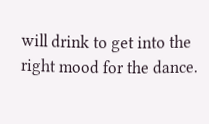will drink to get into the right mood for the dance.